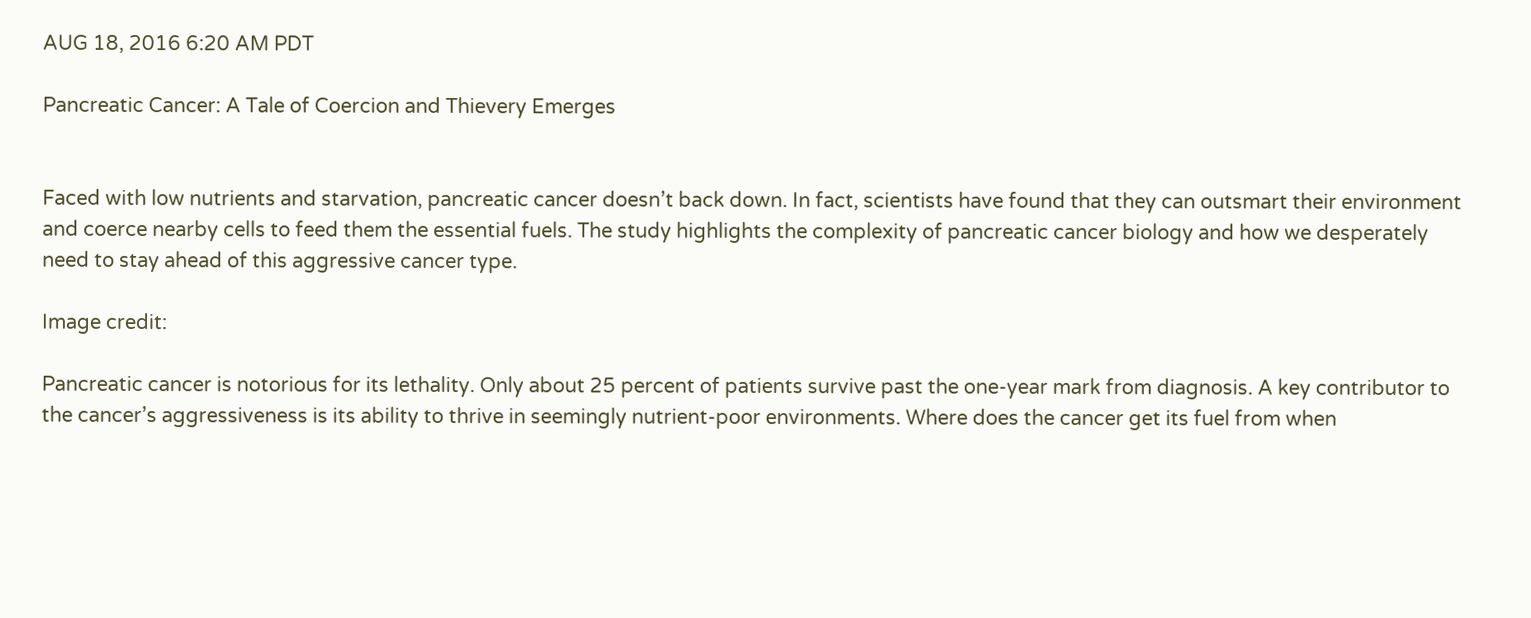AUG 18, 2016 6:20 AM PDT

Pancreatic Cancer: A Tale of Coercion and Thievery Emerges


Faced with low nutrients and starvation, pancreatic cancer doesn’t back down. In fact, scientists have found that they can outsmart their environment and coerce nearby cells to feed them the essential fuels. The study highlights the complexity of pancreatic cancer biology and how we desperately need to stay ahead of this aggressive cancer type.

Image credit:

Pancreatic cancer is notorious for its lethality. Only about 25 percent of patients survive past the one-year mark from diagnosis. A key contributor to the cancer’s aggressiveness is its ability to thrive in seemingly nutrient-poor environments. Where does the cancer get its fuel from when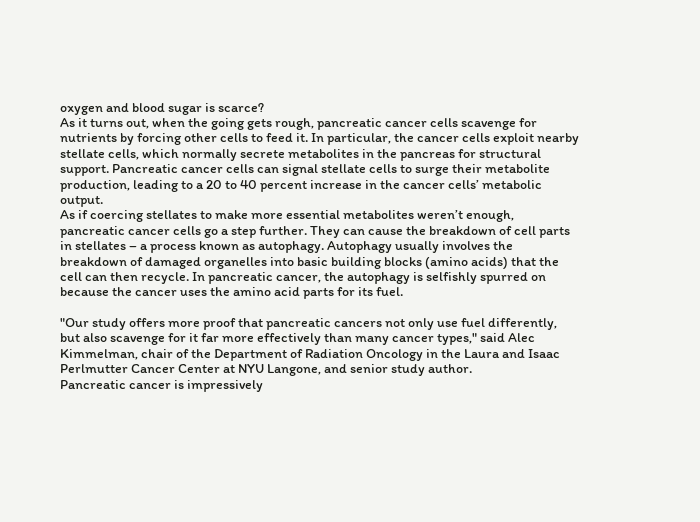oxygen and blood sugar is scarce?
As it turns out, when the going gets rough, pancreatic cancer cells scavenge for nutrients by forcing other cells to feed it. In particular, the cancer cells exploit nearby stellate cells, which normally secrete metabolites in the pancreas for structural support. Pancreatic cancer cells can signal stellate cells to surge their metabolite production, leading to a 20 to 40 percent increase in the cancer cells’ metabolic output.
As if coercing stellates to make more essential metabolites weren’t enough, pancreatic cancer cells go a step further. They can cause the breakdown of cell parts in stellates – a process known as autophagy. Autophagy usually involves the breakdown of damaged organelles into basic building blocks (amino acids) that the cell can then recycle. In pancreatic cancer, the autophagy is selfishly spurred on because the cancer uses the amino acid parts for its fuel.

"Our study offers more proof that pancreatic cancers not only use fuel differently, but also scavenge for it far more effectively than many cancer types," said Alec Kimmelman, chair of the Department of Radiation Oncology in the Laura and Isaac Perlmutter Cancer Center at NYU Langone, and senior study author.
Pancreatic cancer is impressively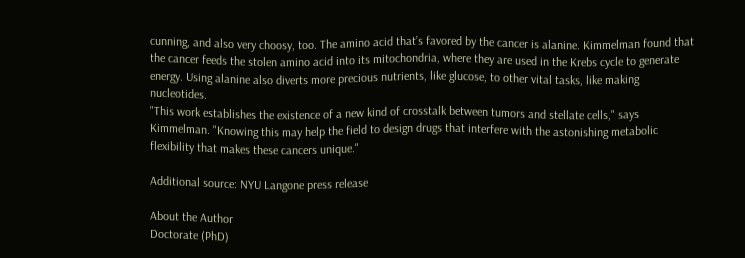cunning, and also very choosy, too. The amino acid that’s favored by the cancer is alanine. Kimmelman found that the cancer feeds the stolen amino acid into its mitochondria, where they are used in the Krebs cycle to generate energy. Using alanine also diverts more precious nutrients, like glucose, to other vital tasks, like making nucleotides.
"This work establishes the existence of a new kind of crosstalk between tumors and stellate cells," says Kimmelman. "Knowing this may help the field to design drugs that interfere with the astonishing metabolic flexibility that makes these cancers unique."

Additional source: NYU Langone press release

About the Author
Doctorate (PhD)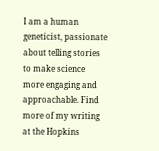I am a human geneticist, passionate about telling stories to make science more engaging and approachable. Find more of my writing at the Hopkins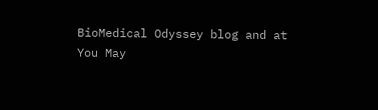BioMedical Odyssey blog and at
You May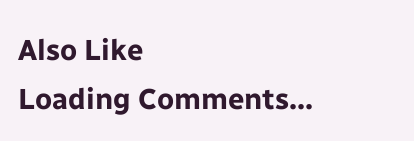Also Like
Loading Comments...